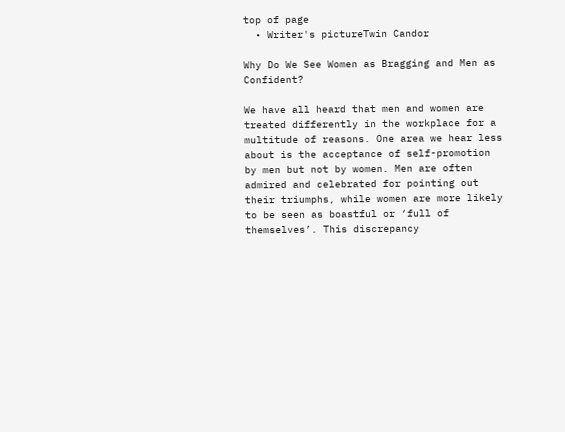top of page
  • Writer's pictureTwin Candor

Why Do We See Women as Bragging and Men as Confident?

We have all heard that men and women are treated differently in the workplace for a multitude of reasons. One area we hear less about is the acceptance of self-promotion by men but not by women. Men are often admired and celebrated for pointing out their triumphs, while women are more likely to be seen as boastful or ‘full of themselves’. This discrepancy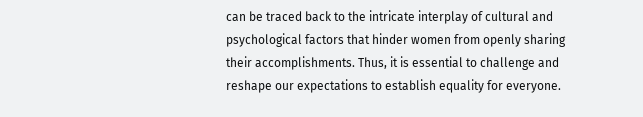can be traced back to the intricate interplay of cultural and psychological factors that hinder women from openly sharing their accomplishments. Thus, it is essential to challenge and reshape our expectations to establish equality for everyone.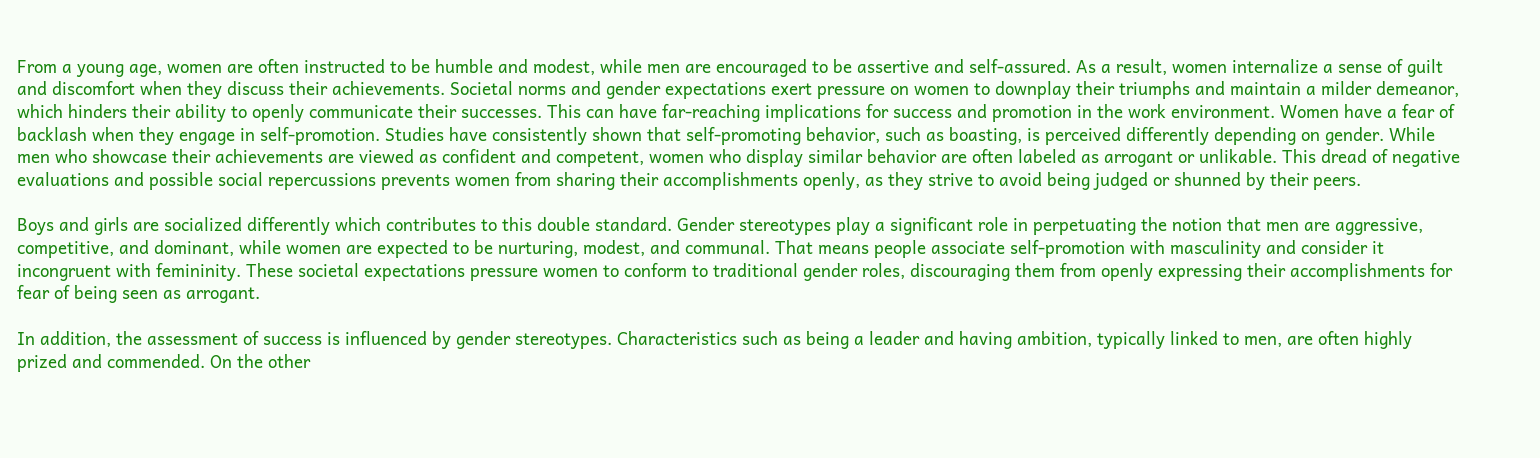From a young age, women are often instructed to be humble and modest, while men are encouraged to be assertive and self-assured. As a result, women internalize a sense of guilt and discomfort when they discuss their achievements. Societal norms and gender expectations exert pressure on women to downplay their triumphs and maintain a milder demeanor, which hinders their ability to openly communicate their successes. This can have far-reaching implications for success and promotion in the work environment. Women have a fear of backlash when they engage in self-promotion. Studies have consistently shown that self-promoting behavior, such as boasting, is perceived differently depending on gender. While men who showcase their achievements are viewed as confident and competent, women who display similar behavior are often labeled as arrogant or unlikable. This dread of negative evaluations and possible social repercussions prevents women from sharing their accomplishments openly, as they strive to avoid being judged or shunned by their peers.

Boys and girls are socialized differently which contributes to this double standard. Gender stereotypes play a significant role in perpetuating the notion that men are aggressive, competitive, and dominant, while women are expected to be nurturing, modest, and communal. That means people associate self-promotion with masculinity and consider it incongruent with femininity. These societal expectations pressure women to conform to traditional gender roles, discouraging them from openly expressing their accomplishments for fear of being seen as arrogant.

In addition, the assessment of success is influenced by gender stereotypes. Characteristics such as being a leader and having ambition, typically linked to men, are often highly prized and commended. On the other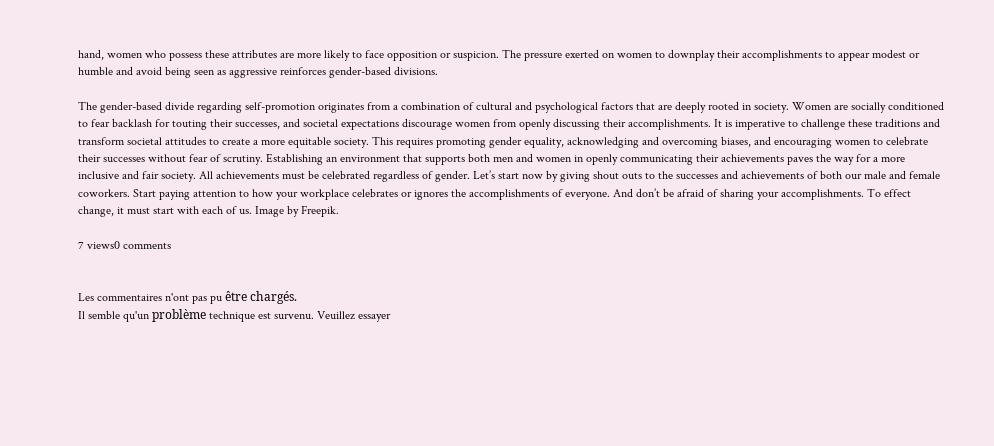hand, women who possess these attributes are more likely to face opposition or suspicion. The pressure exerted on women to downplay their accomplishments to appear modest or humble and avoid being seen as aggressive reinforces gender-based divisions.

The gender-based divide regarding self-promotion originates from a combination of cultural and psychological factors that are deeply rooted in society. Women are socially conditioned to fear backlash for touting their successes, and societal expectations discourage women from openly discussing their accomplishments. It is imperative to challenge these traditions and transform societal attitudes to create a more equitable society. This requires promoting gender equality, acknowledging and overcoming biases, and encouraging women to celebrate their successes without fear of scrutiny. Establishing an environment that supports both men and women in openly communicating their achievements paves the way for a more inclusive and fair society. All achievements must be celebrated regardless of gender. Let’s start now by giving shout outs to the successes and achievements of both our male and female coworkers. Start paying attention to how your workplace celebrates or ignores the accomplishments of everyone. And don’t be afraid of sharing your accomplishments. To effect change, it must start with each of us. Image by Freepik.

7 views0 comments


Les commentaires n'ont pas pu être chargés.
Il semble qu'un problème technique est survenu. Veuillez essayer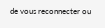de vous reconnecter ou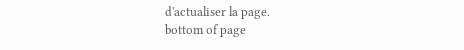d'actualiser la page.
bottom of page